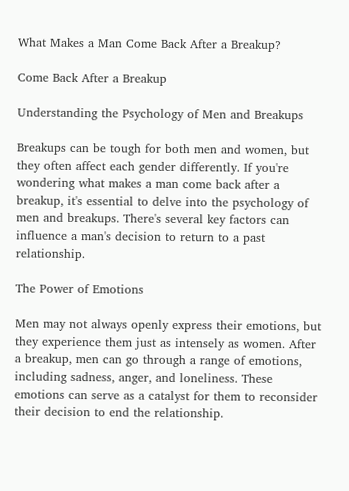What Makes a Man Come Back After a Breakup?

Come Back After a Breakup

Understanding the Psychology of Men and Breakups

Breakups can be tough for both men and women, but they often affect each gender differently. If you're wondering what makes a man come back after a breakup, it's essential to delve into the psychology of men and breakups. There's several key factors can influence a man's decision to return to a past relationship.

The Power of Emotions

Men may not always openly express their emotions, but they experience them just as intensely as women. After a breakup, men can go through a range of emotions, including sadness, anger, and loneliness. These emotions can serve as a catalyst for them to reconsider their decision to end the relationship.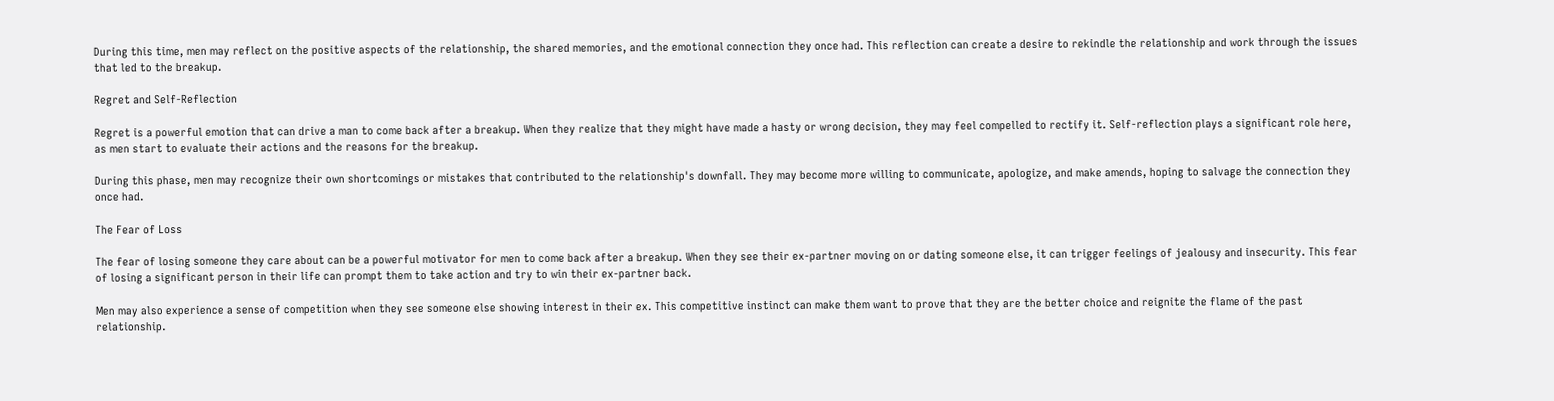During this time, men may reflect on the positive aspects of the relationship, the shared memories, and the emotional connection they once had. This reflection can create a desire to rekindle the relationship and work through the issues that led to the breakup.

Regret and Self-Reflection

Regret is a powerful emotion that can drive a man to come back after a breakup. When they realize that they might have made a hasty or wrong decision, they may feel compelled to rectify it. Self-reflection plays a significant role here, as men start to evaluate their actions and the reasons for the breakup.

During this phase, men may recognize their own shortcomings or mistakes that contributed to the relationship's downfall. They may become more willing to communicate, apologize, and make amends, hoping to salvage the connection they once had.

The Fear of Loss

The fear of losing someone they care about can be a powerful motivator for men to come back after a breakup. When they see their ex-partner moving on or dating someone else, it can trigger feelings of jealousy and insecurity. This fear of losing a significant person in their life can prompt them to take action and try to win their ex-partner back.

Men may also experience a sense of competition when they see someone else showing interest in their ex. This competitive instinct can make them want to prove that they are the better choice and reignite the flame of the past relationship.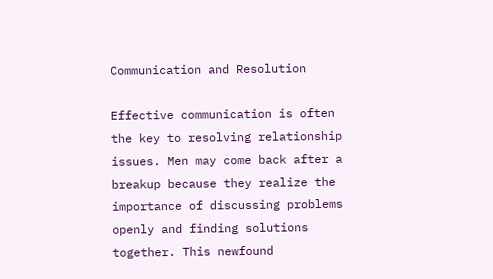Communication and Resolution

Effective communication is often the key to resolving relationship issues. Men may come back after a breakup because they realize the importance of discussing problems openly and finding solutions together. This newfound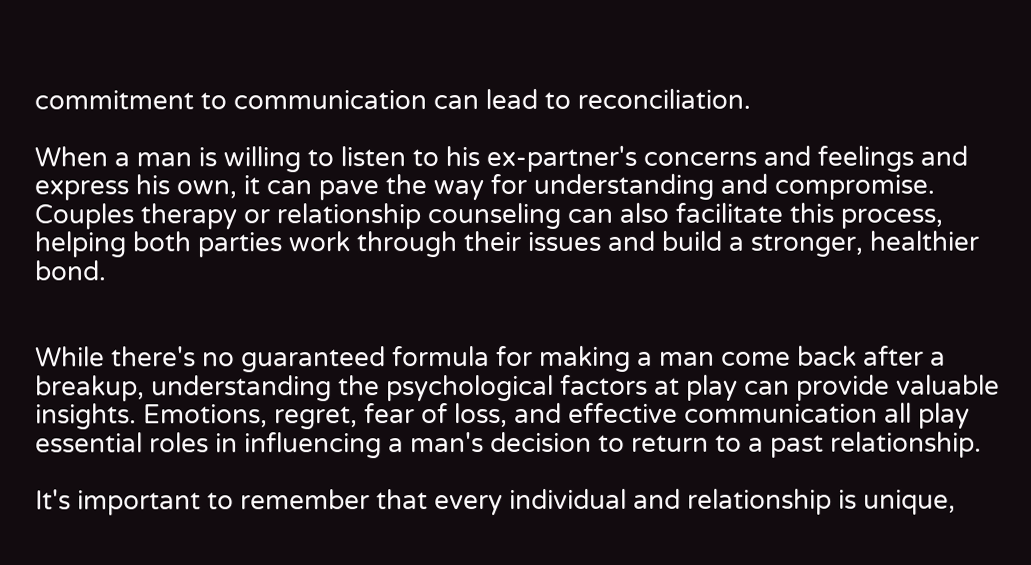commitment to communication can lead to reconciliation.

When a man is willing to listen to his ex-partner's concerns and feelings and express his own, it can pave the way for understanding and compromise. Couples therapy or relationship counseling can also facilitate this process, helping both parties work through their issues and build a stronger, healthier bond.


While there's no guaranteed formula for making a man come back after a breakup, understanding the psychological factors at play can provide valuable insights. Emotions, regret, fear of loss, and effective communication all play essential roles in influencing a man's decision to return to a past relationship.

It's important to remember that every individual and relationship is unique,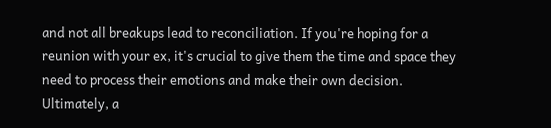and not all breakups lead to reconciliation. If you're hoping for a reunion with your ex, it's crucial to give them the time and space they need to process their emotions and make their own decision. Ultimately, a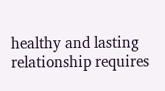healthy and lasting relationship requires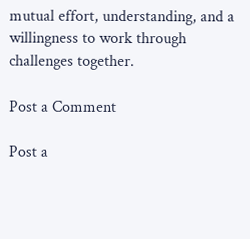mutual effort, understanding, and a willingness to work through challenges together.

Post a Comment

Post a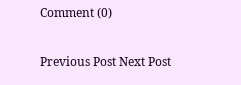Comment (0)

Previous Post Next Post